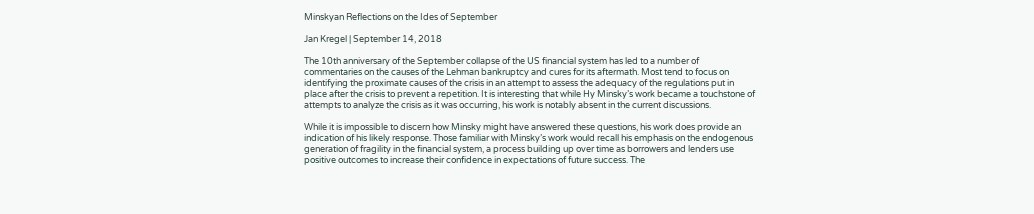Minskyan Reflections on the Ides of September

Jan Kregel | September 14, 2018

The 10th anniversary of the September collapse of the US financial system has led to a number of commentaries on the causes of the Lehman bankruptcy and cures for its aftermath. Most tend to focus on identifying the proximate causes of the crisis in an attempt to assess the adequacy of the regulations put in place after the crisis to prevent a repetition. It is interesting that while Hy Minsky’s work became a touchstone of attempts to analyze the crisis as it was occurring, his work is notably absent in the current discussions.

While it is impossible to discern how Minsky might have answered these questions, his work does provide an indication of his likely response. Those familiar with Minsky’s work would recall his emphasis on the endogenous generation of fragility in the financial system, a process building up over time as borrowers and lenders use positive outcomes to increase their confidence in expectations of future success. The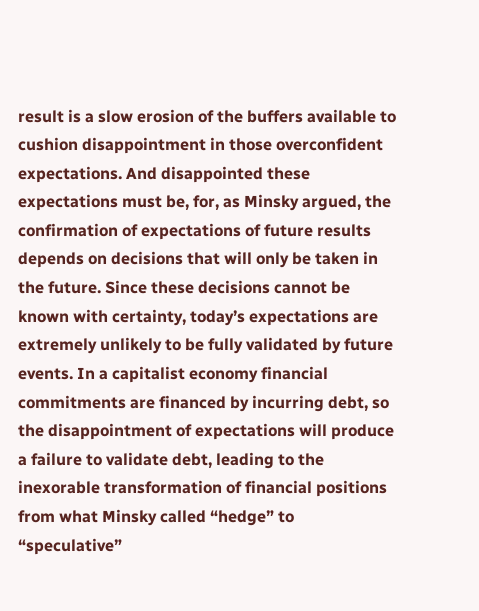result is a slow erosion of the buffers available to cushion disappointment in those overconfident expectations. And disappointed these expectations must be, for, as Minsky argued, the confirmation of expectations of future results depends on decisions that will only be taken in the future. Since these decisions cannot be known with certainty, today’s expectations are extremely unlikely to be fully validated by future events. In a capitalist economy financial commitments are financed by incurring debt, so the disappointment of expectations will produce a failure to validate debt, leading to the inexorable transformation of financial positions from what Minsky called “hedge” to “speculative”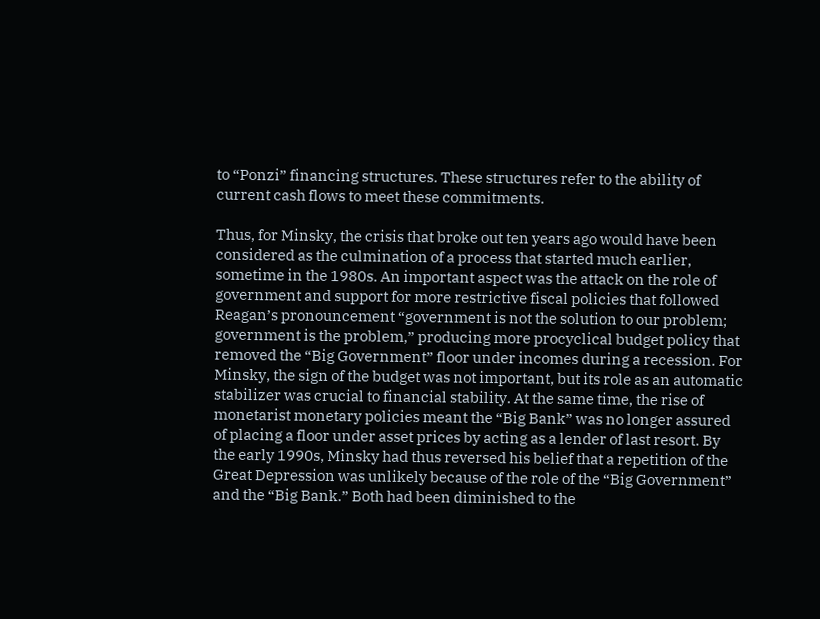to “Ponzi” financing structures. These structures refer to the ability of current cash flows to meet these commitments.

Thus, for Minsky, the crisis that broke out ten years ago would have been considered as the culmination of a process that started much earlier, sometime in the 1980s. An important aspect was the attack on the role of government and support for more restrictive fiscal policies that followed Reagan’s pronouncement “government is not the solution to our problem; government is the problem,” producing more procyclical budget policy that removed the “Big Government” floor under incomes during a recession. For Minsky, the sign of the budget was not important, but its role as an automatic stabilizer was crucial to financial stability. At the same time, the rise of monetarist monetary policies meant the “Big Bank” was no longer assured of placing a floor under asset prices by acting as a lender of last resort. By the early 1990s, Minsky had thus reversed his belief that a repetition of the Great Depression was unlikely because of the role of the “Big Government” and the “Big Bank.” Both had been diminished to the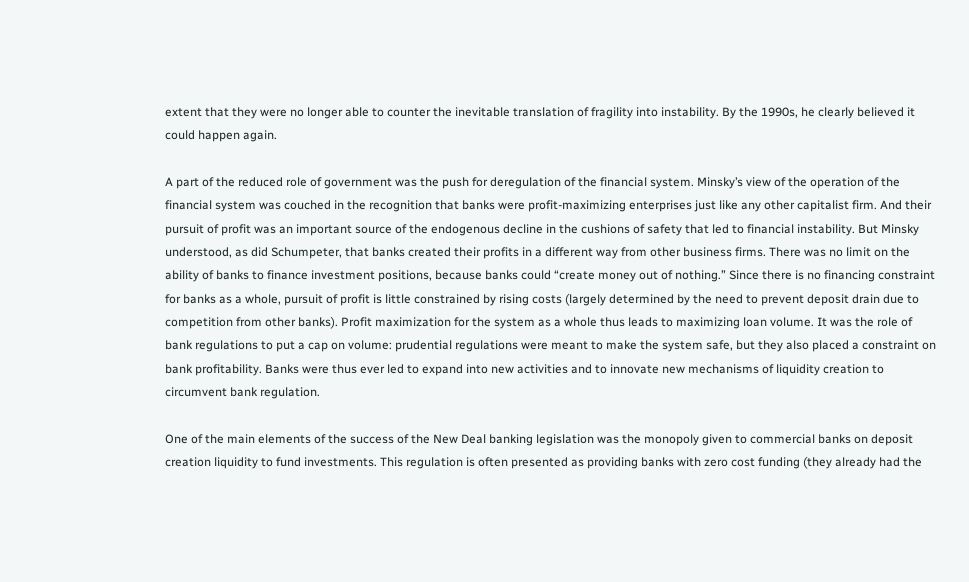extent that they were no longer able to counter the inevitable translation of fragility into instability. By the 1990s, he clearly believed it could happen again.

A part of the reduced role of government was the push for deregulation of the financial system. Minsky’s view of the operation of the financial system was couched in the recognition that banks were profit-maximizing enterprises just like any other capitalist firm. And their pursuit of profit was an important source of the endogenous decline in the cushions of safety that led to financial instability. But Minsky understood, as did Schumpeter, that banks created their profits in a different way from other business firms. There was no limit on the ability of banks to finance investment positions, because banks could “create money out of nothing.” Since there is no financing constraint for banks as a whole, pursuit of profit is little constrained by rising costs (largely determined by the need to prevent deposit drain due to competition from other banks). Profit maximization for the system as a whole thus leads to maximizing loan volume. It was the role of bank regulations to put a cap on volume: prudential regulations were meant to make the system safe, but they also placed a constraint on bank profitability. Banks were thus ever led to expand into new activities and to innovate new mechanisms of liquidity creation to circumvent bank regulation.

One of the main elements of the success of the New Deal banking legislation was the monopoly given to commercial banks on deposit creation liquidity to fund investments. This regulation is often presented as providing banks with zero cost funding (they already had the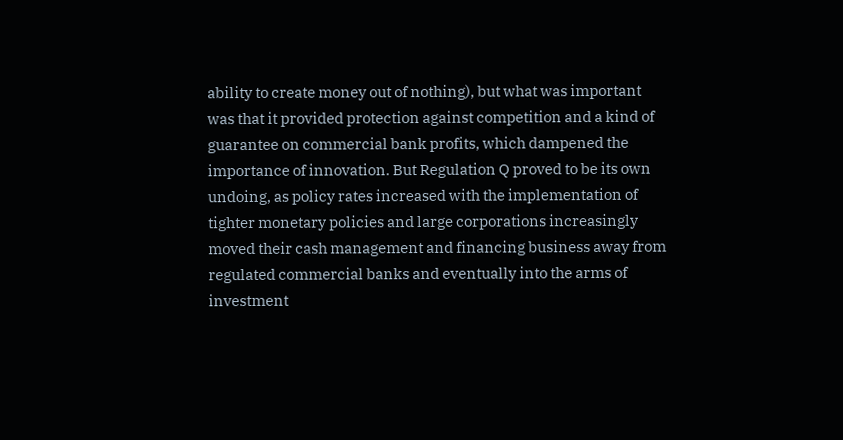ability to create money out of nothing), but what was important was that it provided protection against competition and a kind of guarantee on commercial bank profits, which dampened the importance of innovation. But Regulation Q proved to be its own undoing, as policy rates increased with the implementation of tighter monetary policies and large corporations increasingly moved their cash management and financing business away from regulated commercial banks and eventually into the arms of investment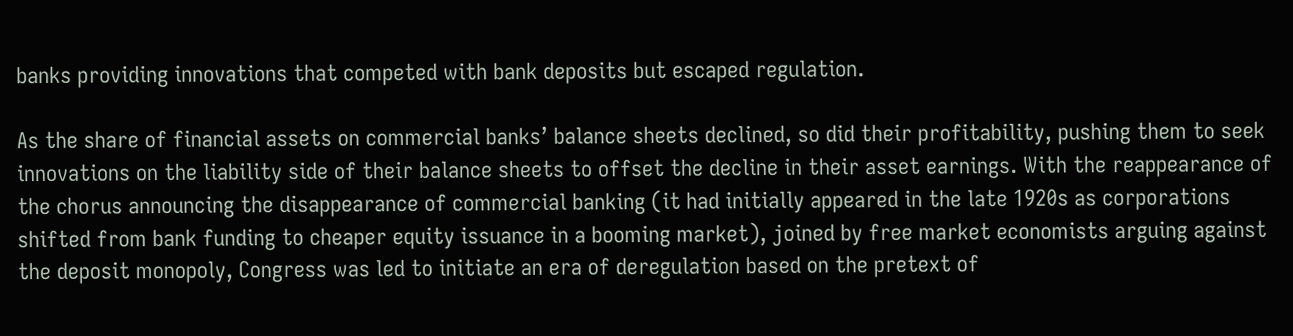banks providing innovations that competed with bank deposits but escaped regulation.

As the share of financial assets on commercial banks’ balance sheets declined, so did their profitability, pushing them to seek innovations on the liability side of their balance sheets to offset the decline in their asset earnings. With the reappearance of the chorus announcing the disappearance of commercial banking (it had initially appeared in the late 1920s as corporations shifted from bank funding to cheaper equity issuance in a booming market), joined by free market economists arguing against the deposit monopoly, Congress was led to initiate an era of deregulation based on the pretext of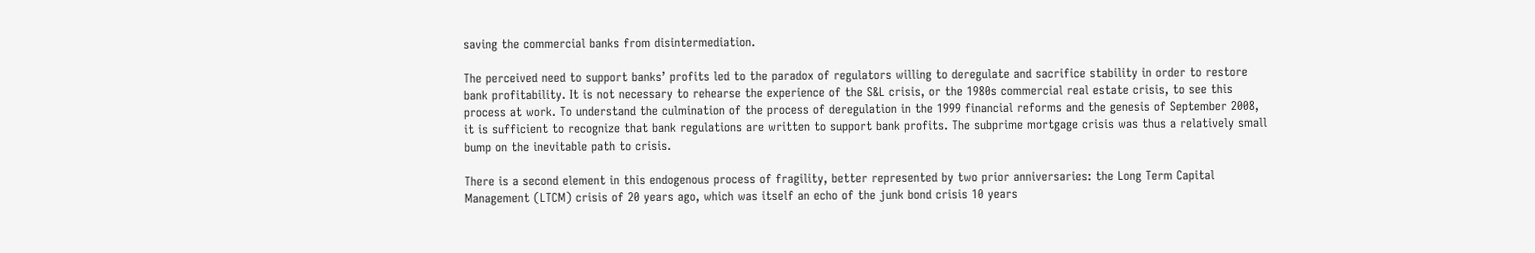saving the commercial banks from disintermediation.

The perceived need to support banks’ profits led to the paradox of regulators willing to deregulate and sacrifice stability in order to restore bank profitability. It is not necessary to rehearse the experience of the S&L crisis, or the 1980s commercial real estate crisis, to see this process at work. To understand the culmination of the process of deregulation in the 1999 financial reforms and the genesis of September 2008, it is sufficient to recognize that bank regulations are written to support bank profits. The subprime mortgage crisis was thus a relatively small bump on the inevitable path to crisis.

There is a second element in this endogenous process of fragility, better represented by two prior anniversaries: the Long Term Capital Management (LTCM) crisis of 20 years ago, which was itself an echo of the junk bond crisis 10 years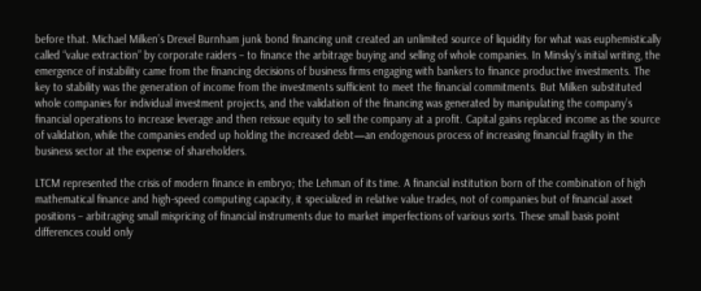before that. Michael Milken’s Drexel Burnham junk bond financing unit created an unlimited source of liquidity for what was euphemistically called “value extraction” by corporate raiders – to finance the arbitrage buying and selling of whole companies. In Minsky’s initial writing, the emergence of instability came from the financing decisions of business firms engaging with bankers to finance productive investments. The key to stability was the generation of income from the investments sufficient to meet the financial commitments. But Milken substituted whole companies for individual investment projects, and the validation of the financing was generated by manipulating the company’s financial operations to increase leverage and then reissue equity to sell the company at a profit. Capital gains replaced income as the source of validation, while the companies ended up holding the increased debt—an endogenous process of increasing financial fragility in the business sector at the expense of shareholders.

LTCM represented the crisis of modern finance in embryo; the Lehman of its time. A financial institution born of the combination of high mathematical finance and high-speed computing capacity, it specialized in relative value trades, not of companies but of financial asset positions – arbitraging small mispricing of financial instruments due to market imperfections of various sorts. These small basis point differences could only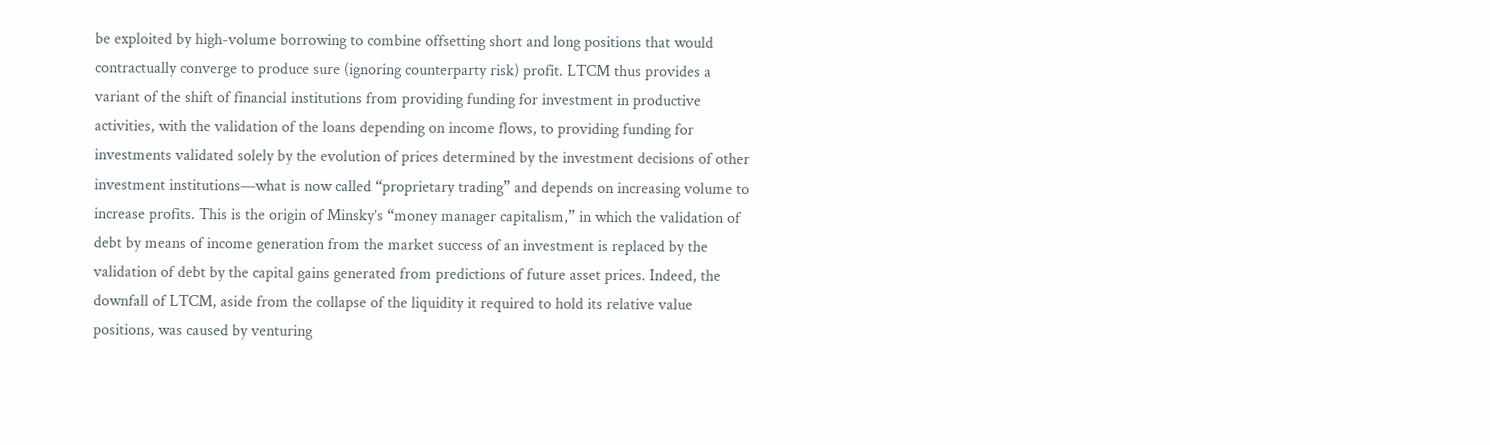be exploited by high-volume borrowing to combine offsetting short and long positions that would contractually converge to produce sure (ignoring counterparty risk) profit. LTCM thus provides a variant of the shift of financial institutions from providing funding for investment in productive activities, with the validation of the loans depending on income flows, to providing funding for investments validated solely by the evolution of prices determined by the investment decisions of other investment institutions—what is now called “proprietary trading” and depends on increasing volume to increase profits. This is the origin of Minsky’s “money manager capitalism,” in which the validation of debt by means of income generation from the market success of an investment is replaced by the validation of debt by the capital gains generated from predictions of future asset prices. Indeed, the downfall of LTCM, aside from the collapse of the liquidity it required to hold its relative value positions, was caused by venturing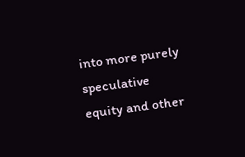into more purely speculative equity and other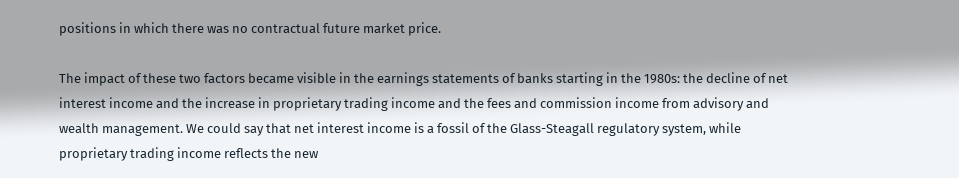positions in which there was no contractual future market price.

The impact of these two factors became visible in the earnings statements of banks starting in the 1980s: the decline of net interest income and the increase in proprietary trading income and the fees and commission income from advisory and wealth management. We could say that net interest income is a fossil of the Glass-Steagall regulatory system, while proprietary trading income reflects the new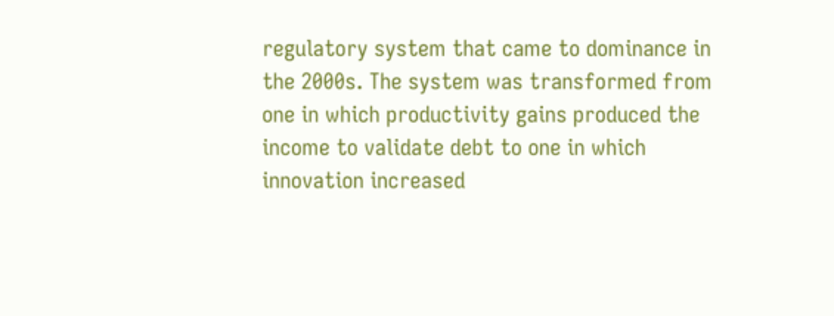regulatory system that came to dominance in the 2000s. The system was transformed from one in which productivity gains produced the income to validate debt to one in which innovation increased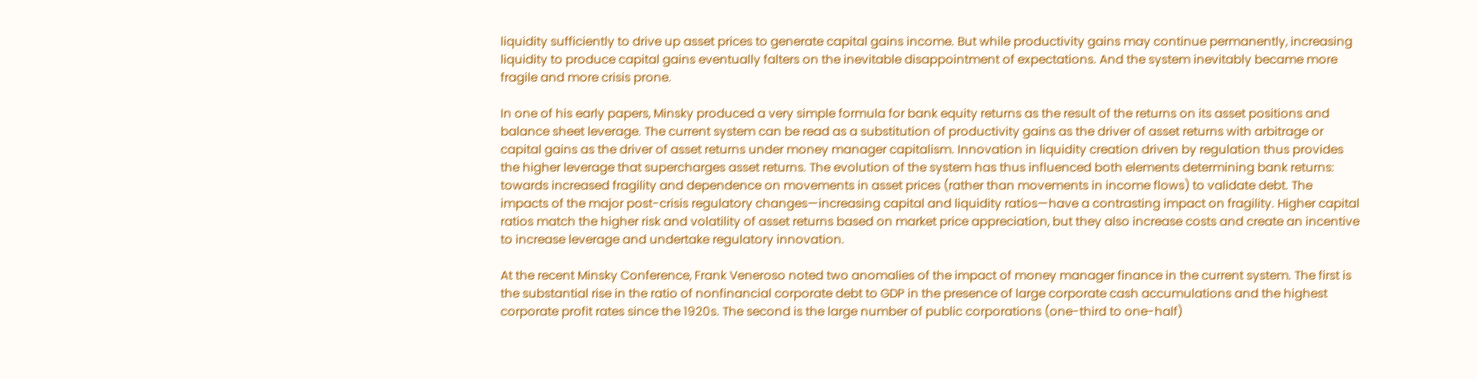liquidity sufficiently to drive up asset prices to generate capital gains income. But while productivity gains may continue permanently, increasing liquidity to produce capital gains eventually falters on the inevitable disappointment of expectations. And the system inevitably became more fragile and more crisis prone.

In one of his early papers, Minsky produced a very simple formula for bank equity returns as the result of the returns on its asset positions and balance sheet leverage. The current system can be read as a substitution of productivity gains as the driver of asset returns with arbitrage or capital gains as the driver of asset returns under money manager capitalism. Innovation in liquidity creation driven by regulation thus provides the higher leverage that supercharges asset returns. The evolution of the system has thus influenced both elements determining bank returns: towards increased fragility and dependence on movements in asset prices (rather than movements in income flows) to validate debt. The impacts of the major post-crisis regulatory changes—increasing capital and liquidity ratios—have a contrasting impact on fragility. Higher capital ratios match the higher risk and volatility of asset returns based on market price appreciation, but they also increase costs and create an incentive to increase leverage and undertake regulatory innovation.

At the recent Minsky Conference, Frank Veneroso noted two anomalies of the impact of money manager finance in the current system. The first is the substantial rise in the ratio of nonfinancial corporate debt to GDP in the presence of large corporate cash accumulations and the highest corporate profit rates since the 1920s. The second is the large number of public corporations (one-third to one-half)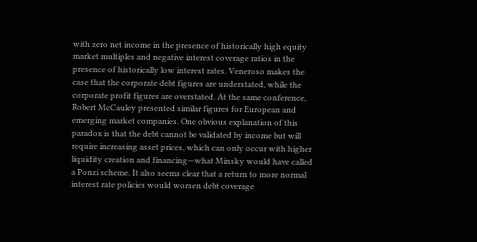with zero net income in the presence of historically high equity market multiples and negative interest coverage ratios in the presence of historically low interest rates. Veneroso makes the case that the corporate debt figures are understated, while the corporate profit figures are overstated. At the same conference, Robert McCauley presented similar figures for European and emerging market companies. One obvious explanation of this paradox is that the debt cannot be validated by income but will require increasing asset prices, which can only occur with higher liquidity creation and financing—what Minsky would have called a Ponzi scheme. It also seems clear that a return to more normal interest rate policies would worsen debt coverage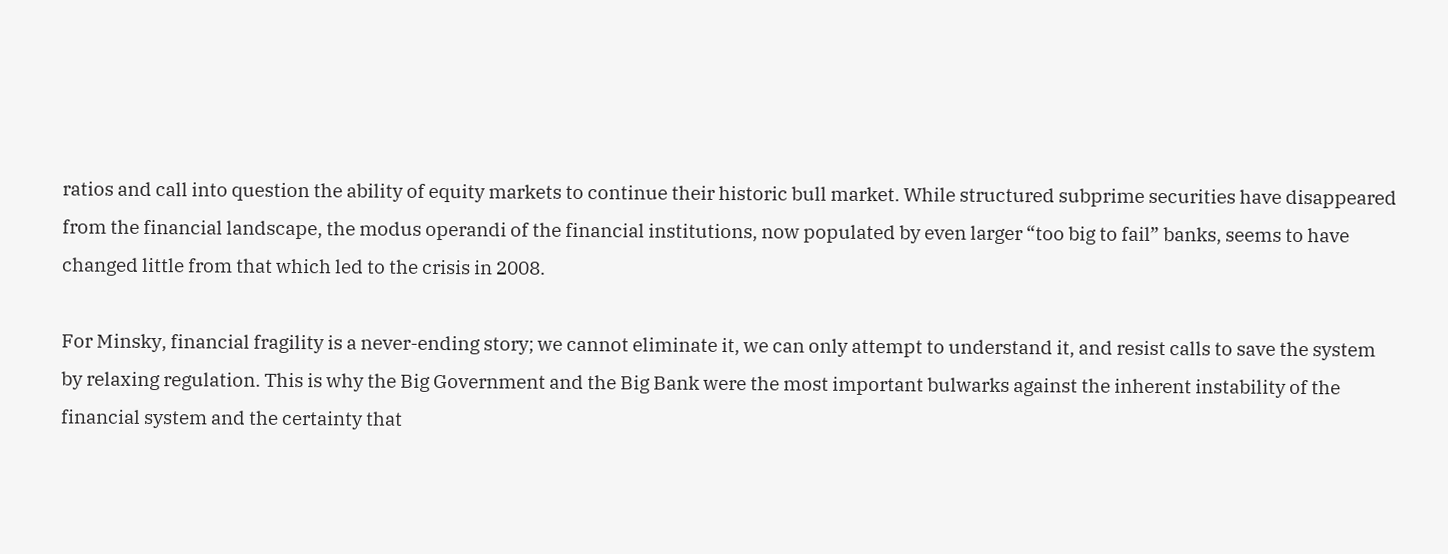ratios and call into question the ability of equity markets to continue their historic bull market. While structured subprime securities have disappeared from the financial landscape, the modus operandi of the financial institutions, now populated by even larger “too big to fail” banks, seems to have changed little from that which led to the crisis in 2008.

For Minsky, financial fragility is a never-ending story; we cannot eliminate it, we can only attempt to understand it, and resist calls to save the system by relaxing regulation. This is why the Big Government and the Big Bank were the most important bulwarks against the inherent instability of the financial system and the certainty that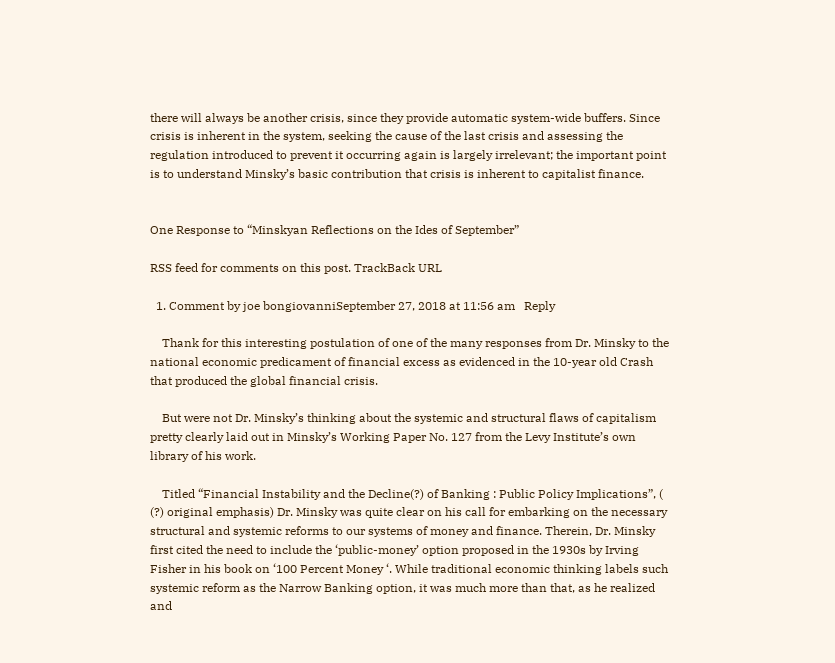there will always be another crisis, since they provide automatic system-wide buffers. Since crisis is inherent in the system, seeking the cause of the last crisis and assessing the regulation introduced to prevent it occurring again is largely irrelevant; the important point is to understand Minsky’s basic contribution that crisis is inherent to capitalist finance.


One Response to “Minskyan Reflections on the Ides of September”

RSS feed for comments on this post. TrackBack URL

  1. Comment by joe bongiovanniSeptember 27, 2018 at 11:56 am   Reply

    Thank for this interesting postulation of one of the many responses from Dr. Minsky to the national economic predicament of financial excess as evidenced in the 10-year old Crash that produced the global financial crisis.

    But were not Dr. Minsky’s thinking about the systemic and structural flaws of capitalism pretty clearly laid out in Minsky’s Working Paper No. 127 from the Levy Institute’s own library of his work.

    Titled “Financial Instability and the Decline(?) of Banking : Public Policy Implications”, ( (?) original emphasis) Dr. Minsky was quite clear on his call for embarking on the necessary structural and systemic reforms to our systems of money and finance. Therein, Dr. Minsky first cited the need to include the ‘public-money’ option proposed in the 1930s by Irving Fisher in his book on ‘100 Percent Money ‘. While traditional economic thinking labels such systemic reform as the Narrow Banking option, it was much more than that, as he realized and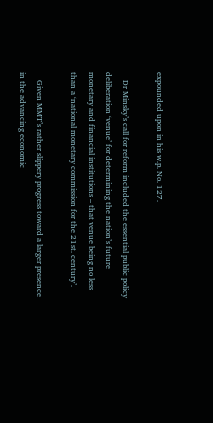expounded upon in his w.p. No. 127.

    Dr Minsky’s call for reform included the essential public policy deliberation ‘venue’ for determining the nation’s future monetary and financial institutions – that venue being no less than a ‘national monetary commission for the 21st. century’.

    Given MMT’s rather slippery progress toward a larger presence in the advancing economic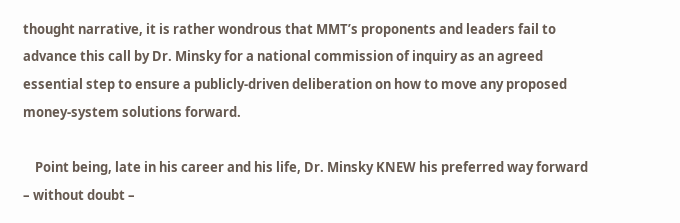thought narrative, it is rather wondrous that MMT’s proponents and leaders fail to advance this call by Dr. Minsky for a national commission of inquiry as an agreed essential step to ensure a publicly-driven deliberation on how to move any proposed money-system solutions forward.

    Point being, late in his career and his life, Dr. Minsky KNEW his preferred way forward – without doubt –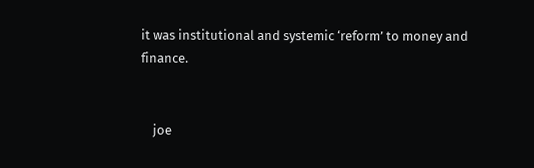it was institutional and systemic ‘reform’ to money and finance.


    joe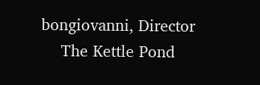bongiovanni, Director
    The Kettle Pond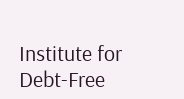Institute for Debt-Free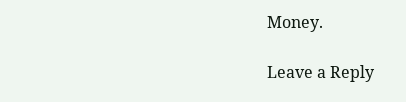Money.

Leave a Reply